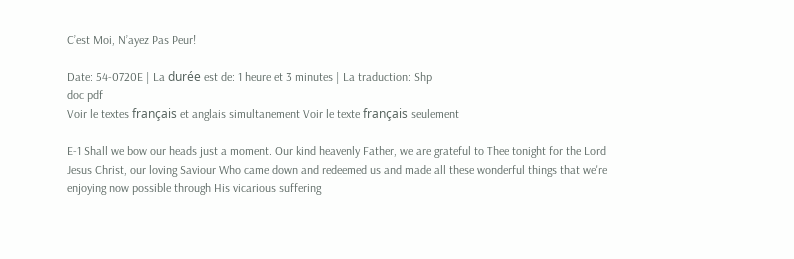C’est Moi, N’ayez Pas Peur!

Date: 54-0720E | La durée est de: 1 heure et 3 minutes | La traduction: Shp
doc pdf
Voir le textes français et anglais simultanement Voir le texte français seulement

E-1 Shall we bow our heads just a moment. Our kind heavenly Father, we are grateful to Thee tonight for the Lord Jesus Christ, our loving Saviour Who came down and redeemed us and made all these wonderful things that we're enjoying now possible through His vicarious suffering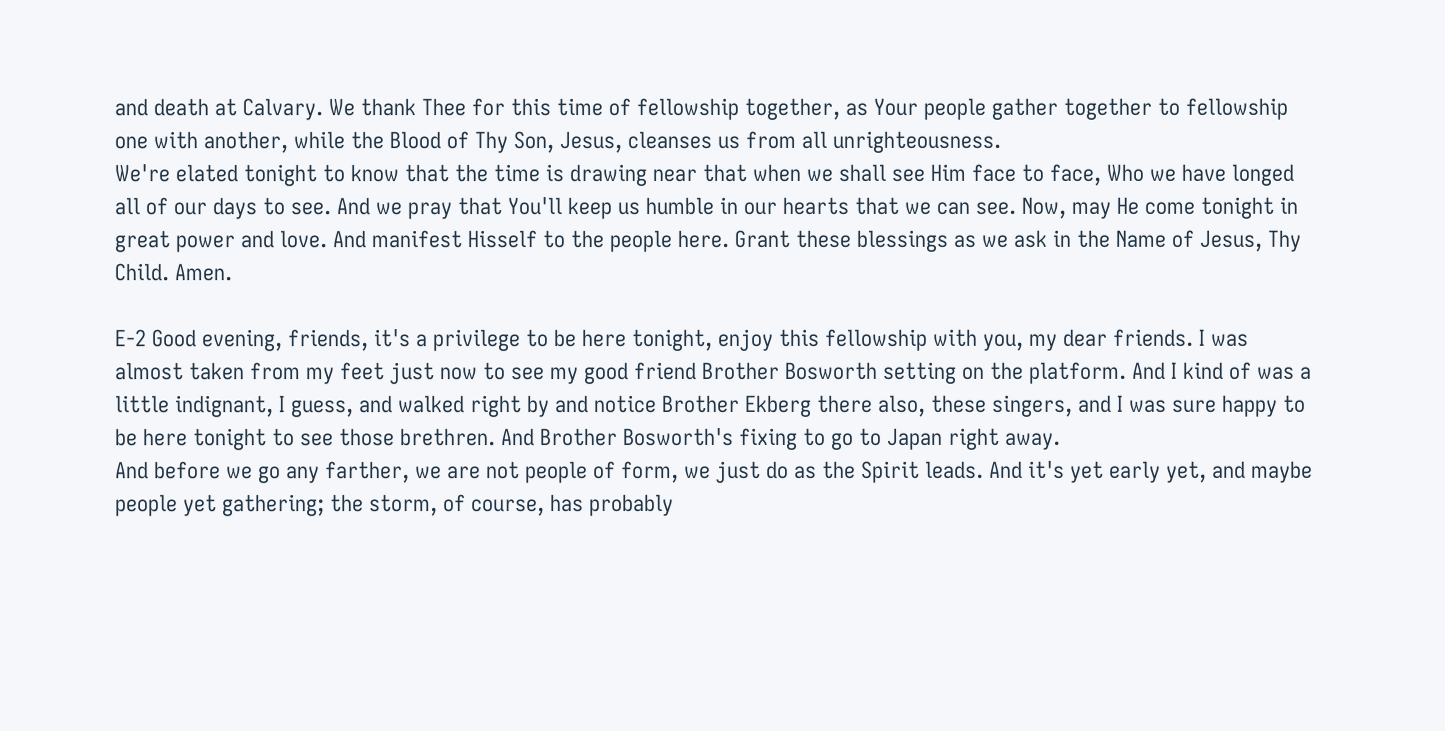and death at Calvary. We thank Thee for this time of fellowship together, as Your people gather together to fellowship one with another, while the Blood of Thy Son, Jesus, cleanses us from all unrighteousness.
We're elated tonight to know that the time is drawing near that when we shall see Him face to face, Who we have longed all of our days to see. And we pray that You'll keep us humble in our hearts that we can see. Now, may He come tonight in great power and love. And manifest Hisself to the people here. Grant these blessings as we ask in the Name of Jesus, Thy Child. Amen.

E-2 Good evening, friends, it's a privilege to be here tonight, enjoy this fellowship with you, my dear friends. I was almost taken from my feet just now to see my good friend Brother Bosworth setting on the platform. And I kind of was a little indignant, I guess, and walked right by and notice Brother Ekberg there also, these singers, and I was sure happy to be here tonight to see those brethren. And Brother Bosworth's fixing to go to Japan right away.
And before we go any farther, we are not people of form, we just do as the Spirit leads. And it's yet early yet, and maybe people yet gathering; the storm, of course, has probably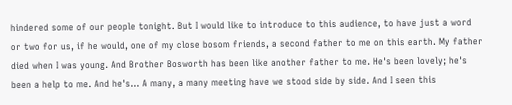hindered some of our people tonight. But I would like to introduce to this audience, to have just a word or two for us, if he would, one of my close bosom friends, a second father to me on this earth. My father died when I was young. And Brother Bosworth has been like another father to me. He's been lovely; he's been a help to me. And he's... A many, a many meeting have we stood side by side. And I seen this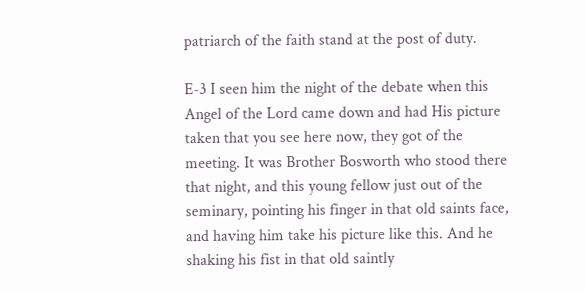patriarch of the faith stand at the post of duty.

E-3 I seen him the night of the debate when this Angel of the Lord came down and had His picture taken that you see here now, they got of the meeting. It was Brother Bosworth who stood there that night, and this young fellow just out of the seminary, pointing his finger in that old saints face, and having him take his picture like this. And he shaking his fist in that old saintly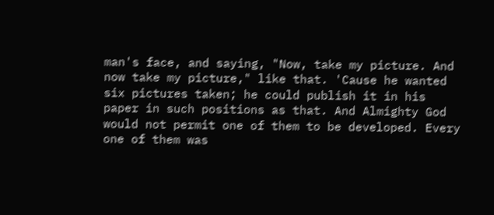man's face, and saying, "Now, take my picture. And now take my picture," like that. 'Cause he wanted six pictures taken; he could publish it in his paper in such positions as that. And Almighty God would not permit one of them to be developed. Every one of them was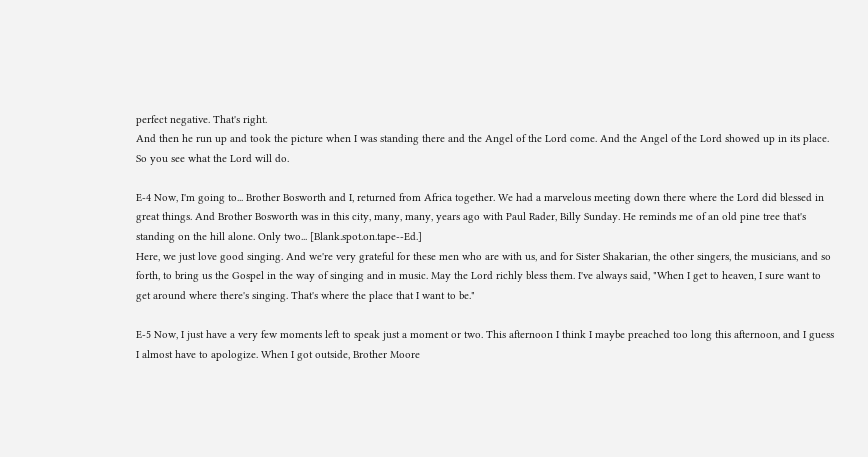perfect negative. That's right.
And then he run up and took the picture when I was standing there and the Angel of the Lord come. And the Angel of the Lord showed up in its place. So you see what the Lord will do.

E-4 Now, I'm going to... Brother Bosworth and I, returned from Africa together. We had a marvelous meeting down there where the Lord did blessed in great things. And Brother Bosworth was in this city, many, many, years ago with Paul Rader, Billy Sunday. He reminds me of an old pine tree that's standing on the hill alone. Only two... [Blank.spot.on.tape--Ed.]
Here, we just love good singing. And we're very grateful for these men who are with us, and for Sister Shakarian, the other singers, the musicians, and so forth, to bring us the Gospel in the way of singing and in music. May the Lord richly bless them. I've always said, "When I get to heaven, I sure want to get around where there's singing. That's where the place that I want to be."

E-5 Now, I just have a very few moments left to speak just a moment or two. This afternoon I think I maybe preached too long this afternoon, and I guess I almost have to apologize. When I got outside, Brother Moore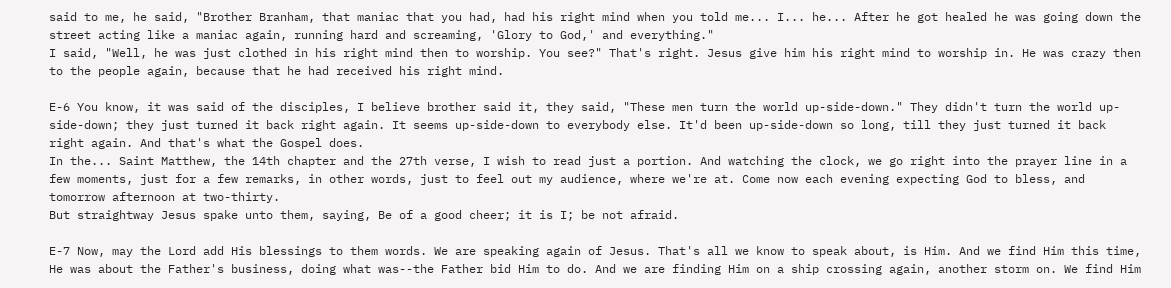said to me, he said, "Brother Branham, that maniac that you had, had his right mind when you told me... I... he... After he got healed he was going down the street acting like a maniac again, running hard and screaming, 'Glory to God,' and everything."
I said, "Well, he was just clothed in his right mind then to worship. You see?" That's right. Jesus give him his right mind to worship in. He was crazy then to the people again, because that he had received his right mind.

E-6 You know, it was said of the disciples, I believe brother said it, they said, "These men turn the world up-side-down." They didn't turn the world up-side-down; they just turned it back right again. It seems up-side-down to everybody else. It'd been up-side-down so long, till they just turned it back right again. And that's what the Gospel does.
In the... Saint Matthew, the 14th chapter and the 27th verse, I wish to read just a portion. And watching the clock, we go right into the prayer line in a few moments, just for a few remarks, in other words, just to feel out my audience, where we're at. Come now each evening expecting God to bless, and tomorrow afternoon at two-thirty.
But straightway Jesus spake unto them, saying, Be of a good cheer; it is I; be not afraid.

E-7 Now, may the Lord add His blessings to them words. We are speaking again of Jesus. That's all we know to speak about, is Him. And we find Him this time, He was about the Father's business, doing what was--the Father bid Him to do. And we are finding Him on a ship crossing again, another storm on. We find Him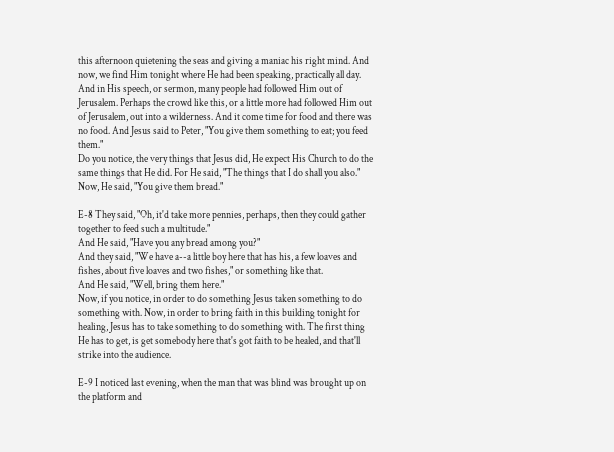this afternoon quietening the seas and giving a maniac his right mind. And now, we find Him tonight where He had been speaking, practically all day. And in His speech, or sermon, many people had followed Him out of Jerusalem. Perhaps the crowd like this, or a little more had followed Him out of Jerusalem, out into a wilderness. And it come time for food and there was no food. And Jesus said to Peter, "You give them something to eat; you feed them."
Do you notice, the very things that Jesus did, He expect His Church to do the same things that He did. For He said, "The things that I do shall you also." Now, He said, "You give them bread."

E-8 They said, "Oh, it'd take more pennies, perhaps, then they could gather together to feed such a multitude."
And He said, "Have you any bread among you?"
And they said, "We have a--a little boy here that has his, a few loaves and fishes, about five loaves and two fishes," or something like that.
And He said, "Well, bring them here."
Now, if you notice, in order to do something Jesus taken something to do something with. Now, in order to bring faith in this building tonight for healing, Jesus has to take something to do something with. The first thing He has to get, is get somebody here that's got faith to be healed, and that'll strike into the audience.

E-9 I noticed last evening, when the man that was blind was brought up on the platform and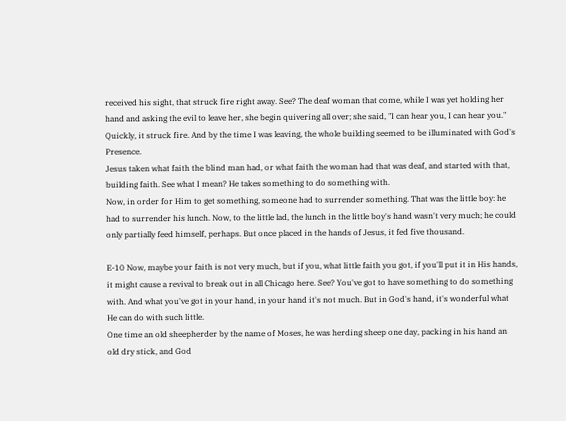received his sight, that struck fire right away. See? The deaf woman that come, while I was yet holding her hand and asking the evil to leave her, she begin quivering all over; she said, "I can hear you, I can hear you." Quickly, it struck fire. And by the time I was leaving, the whole building seemed to be illuminated with God's Presence.
Jesus taken what faith the blind man had, or what faith the woman had that was deaf, and started with that, building faith. See what I mean? He takes something to do something with.
Now, in order for Him to get something, someone had to surrender something. That was the little boy: he had to surrender his lunch. Now, to the little lad, the lunch in the little boy's hand wasn't very much; he could only partially feed himself, perhaps. But once placed in the hands of Jesus, it fed five thousand.

E-10 Now, maybe your faith is not very much, but if you, what little faith you got, if you'll put it in His hands, it might cause a revival to break out in all Chicago here. See? You've got to have something to do something with. And what you've got in your hand, in your hand it's not much. But in God's hand, it's wonderful what He can do with such little.
One time an old sheepherder by the name of Moses, he was herding sheep one day, packing in his hand an old dry stick, and God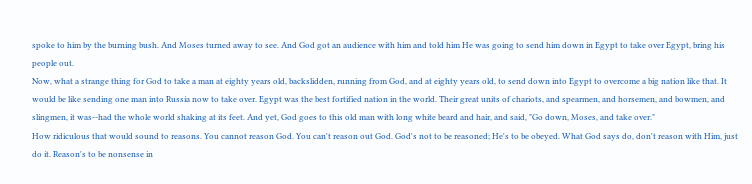spoke to him by the burning bush. And Moses turned away to see. And God got an audience with him and told him He was going to send him down in Egypt to take over Egypt, bring his people out.
Now, what a strange thing for God to take a man at eighty years old, backslidden, running from God, and at eighty years old, to send down into Egypt to overcome a big nation like that. It would be like sending one man into Russia now to take over. Egypt was the best fortified nation in the world. Their great units of chariots, and spearmen, and horsemen, and bowmen, and slingmen, it was--had the whole world shaking at its feet. And yet, God goes to this old man with long white beard and hair, and said, "Go down, Moses, and take over."
How ridiculous that would sound to reasons. You cannot reason God. You can't reason out God. God's not to be reasoned; He's to be obeyed. What God says do, don't reason with Him, just do it. Reason's to be nonsense in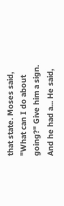that state. Moses said, "What can I do about going?" Give him a sign.
And he had a... He said,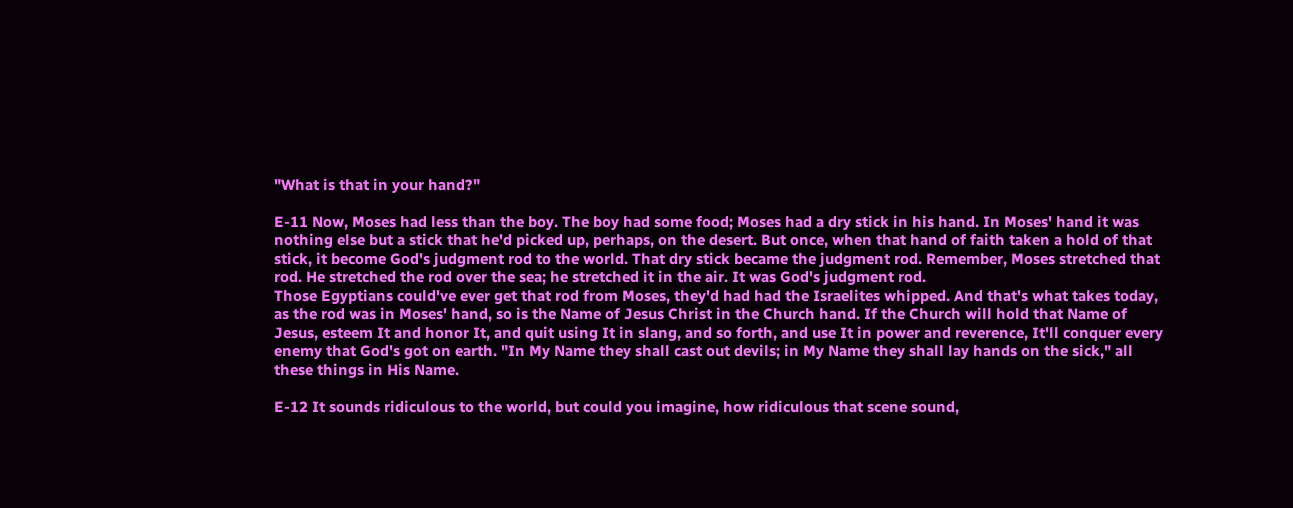"What is that in your hand?"

E-11 Now, Moses had less than the boy. The boy had some food; Moses had a dry stick in his hand. In Moses' hand it was nothing else but a stick that he'd picked up, perhaps, on the desert. But once, when that hand of faith taken a hold of that stick, it become God's judgment rod to the world. That dry stick became the judgment rod. Remember, Moses stretched that rod. He stretched the rod over the sea; he stretched it in the air. It was God's judgment rod.
Those Egyptians could've ever get that rod from Moses, they'd had had the Israelites whipped. And that's what takes today, as the rod was in Moses' hand, so is the Name of Jesus Christ in the Church hand. If the Church will hold that Name of Jesus, esteem It and honor It, and quit using It in slang, and so forth, and use It in power and reverence, It'll conquer every enemy that God's got on earth. "In My Name they shall cast out devils; in My Name they shall lay hands on the sick," all these things in His Name.

E-12 It sounds ridiculous to the world, but could you imagine, how ridiculous that scene sound,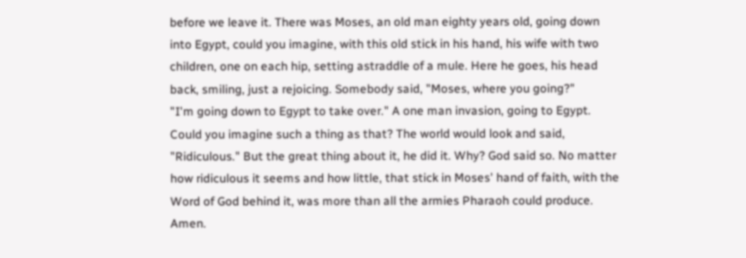before we leave it. There was Moses, an old man eighty years old, going down into Egypt, could you imagine, with this old stick in his hand, his wife with two children, one on each hip, setting astraddle of a mule. Here he goes, his head back, smiling, just a rejoicing. Somebody said, "Moses, where you going?"
"I'm going down to Egypt to take over." A one man invasion, going to Egypt. Could you imagine such a thing as that? The world would look and said, "Ridiculous." But the great thing about it, he did it. Why? God said so. No matter how ridiculous it seems and how little, that stick in Moses' hand of faith, with the Word of God behind it, was more than all the armies Pharaoh could produce. Amen.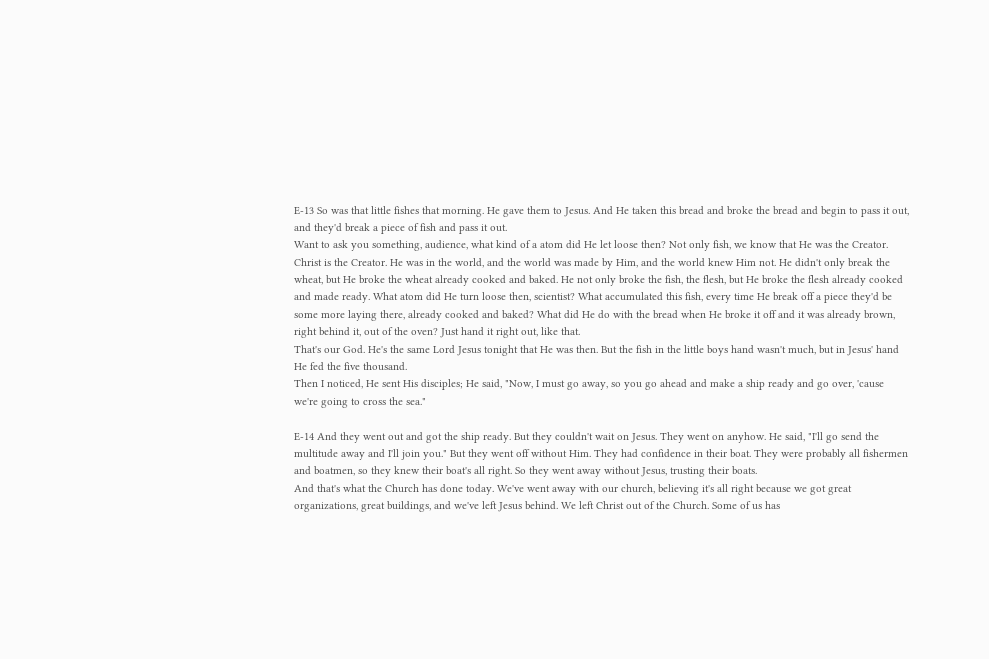E-13 So was that little fishes that morning. He gave them to Jesus. And He taken this bread and broke the bread and begin to pass it out, and they'd break a piece of fish and pass it out.
Want to ask you something, audience, what kind of a atom did He let loose then? Not only fish, we know that He was the Creator. Christ is the Creator. He was in the world, and the world was made by Him, and the world knew Him not. He didn't only break the wheat, but He broke the wheat already cooked and baked. He not only broke the fish, the flesh, but He broke the flesh already cooked and made ready. What atom did He turn loose then, scientist? What accumulated this fish, every time He break off a piece they'd be some more laying there, already cooked and baked? What did He do with the bread when He broke it off and it was already brown, right behind it, out of the oven? Just hand it right out, like that.
That's our God. He's the same Lord Jesus tonight that He was then. But the fish in the little boys hand wasn't much, but in Jesus' hand He fed the five thousand.
Then I noticed, He sent His disciples; He said, "Now, I must go away, so you go ahead and make a ship ready and go over, 'cause we're going to cross the sea."

E-14 And they went out and got the ship ready. But they couldn't wait on Jesus. They went on anyhow. He said, "I'll go send the multitude away and I'll join you." But they went off without Him. They had confidence in their boat. They were probably all fishermen and boatmen, so they knew their boat's all right. So they went away without Jesus, trusting their boats.
And that's what the Church has done today. We've went away with our church, believing it's all right because we got great organizations, great buildings, and we've left Jesus behind. We left Christ out of the Church. Some of us has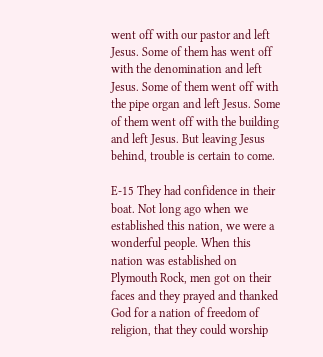went off with our pastor and left Jesus. Some of them has went off with the denomination and left Jesus. Some of them went off with the pipe organ and left Jesus. Some of them went off with the building and left Jesus. But leaving Jesus behind, trouble is certain to come.

E-15 They had confidence in their boat. Not long ago when we established this nation, we were a wonderful people. When this nation was established on Plymouth Rock, men got on their faces and they prayed and thanked God for a nation of freedom of religion, that they could worship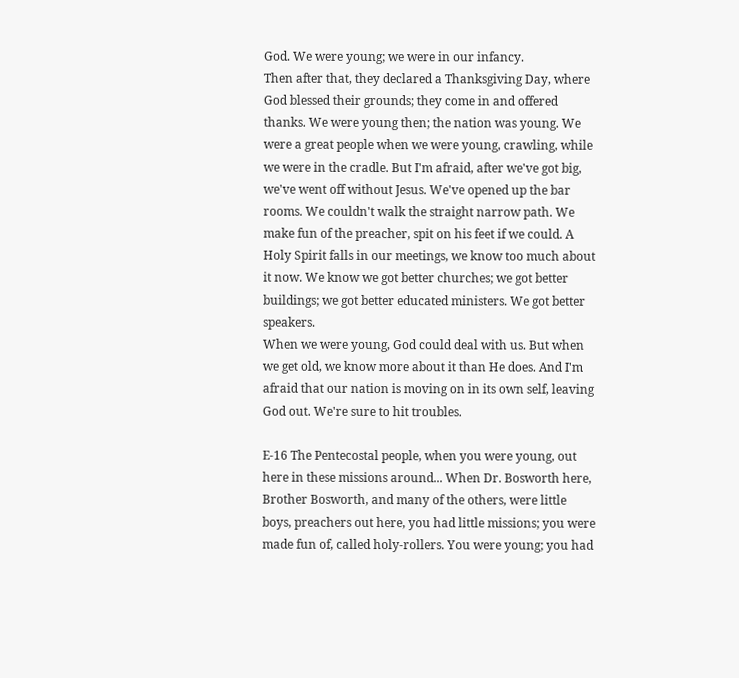God. We were young; we were in our infancy.
Then after that, they declared a Thanksgiving Day, where God blessed their grounds; they come in and offered thanks. We were young then; the nation was young. We were a great people when we were young, crawling, while we were in the cradle. But I'm afraid, after we've got big, we've went off without Jesus. We've opened up the bar rooms. We couldn't walk the straight narrow path. We make fun of the preacher, spit on his feet if we could. A Holy Spirit falls in our meetings, we know too much about it now. We know we got better churches; we got better buildings; we got better educated ministers. We got better speakers.
When we were young, God could deal with us. But when we get old, we know more about it than He does. And I'm afraid that our nation is moving on in its own self, leaving God out. We're sure to hit troubles.

E-16 The Pentecostal people, when you were young, out here in these missions around... When Dr. Bosworth here, Brother Bosworth, and many of the others, were little boys, preachers out here, you had little missions; you were made fun of, called holy-rollers. You were young; you had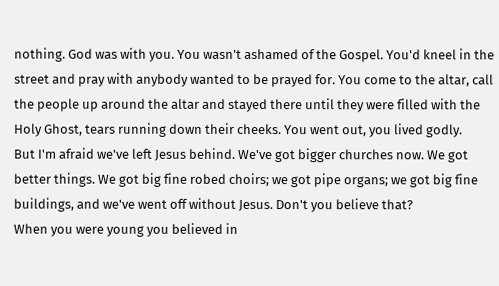nothing. God was with you. You wasn't ashamed of the Gospel. You'd kneel in the street and pray with anybody wanted to be prayed for. You come to the altar, call the people up around the altar and stayed there until they were filled with the Holy Ghost, tears running down their cheeks. You went out, you lived godly.
But I'm afraid we've left Jesus behind. We've got bigger churches now. We got better things. We got big fine robed choirs; we got pipe organs; we got big fine buildings, and we've went off without Jesus. Don't you believe that?
When you were young you believed in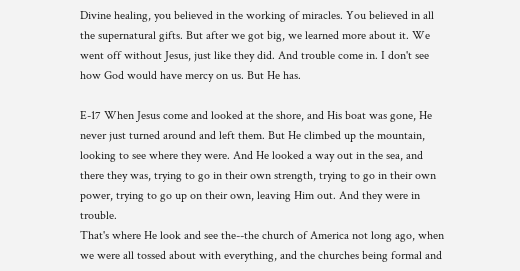Divine healing, you believed in the working of miracles. You believed in all the supernatural gifts. But after we got big, we learned more about it. We went off without Jesus, just like they did. And trouble come in. I don't see how God would have mercy on us. But He has.

E-17 When Jesus come and looked at the shore, and His boat was gone, He never just turned around and left them. But He climbed up the mountain, looking to see where they were. And He looked a way out in the sea, and there they was, trying to go in their own strength, trying to go in their own power, trying to go up on their own, leaving Him out. And they were in trouble.
That's where He look and see the--the church of America not long ago, when we were all tossed about with everything, and the churches being formal and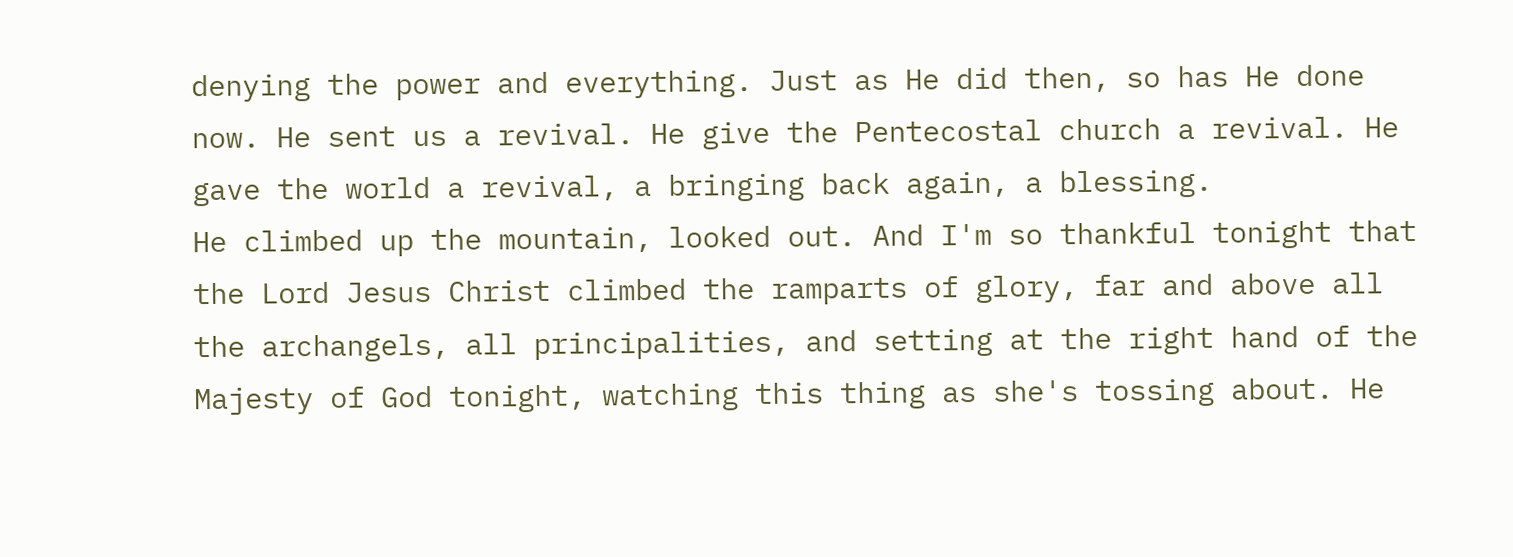denying the power and everything. Just as He did then, so has He done now. He sent us a revival. He give the Pentecostal church a revival. He gave the world a revival, a bringing back again, a blessing.
He climbed up the mountain, looked out. And I'm so thankful tonight that the Lord Jesus Christ climbed the ramparts of glory, far and above all the archangels, all principalities, and setting at the right hand of the Majesty of God tonight, watching this thing as she's tossing about. He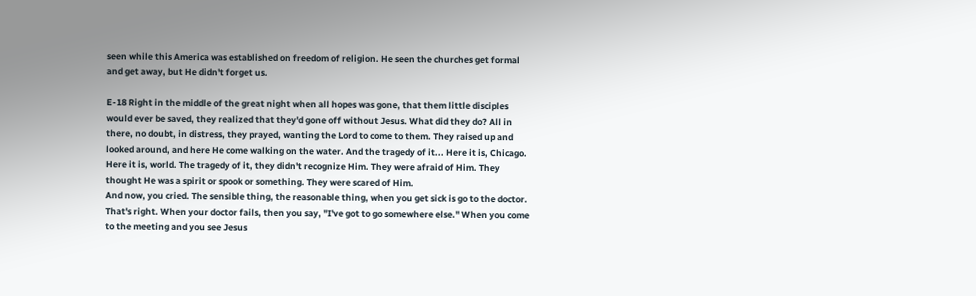seen while this America was established on freedom of religion. He seen the churches get formal and get away, but He didn't forget us.

E-18 Right in the middle of the great night when all hopes was gone, that them little disciples would ever be saved, they realized that they'd gone off without Jesus. What did they do? All in there, no doubt, in distress, they prayed, wanting the Lord to come to them. They raised up and looked around, and here He come walking on the water. And the tragedy of it... Here it is, Chicago. Here it is, world. The tragedy of it, they didn't recognize Him. They were afraid of Him. They thought He was a spirit or spook or something. They were scared of Him.
And now, you cried. The sensible thing, the reasonable thing, when you get sick is go to the doctor. That's right. When your doctor fails, then you say, "I've got to go somewhere else." When you come to the meeting and you see Jesus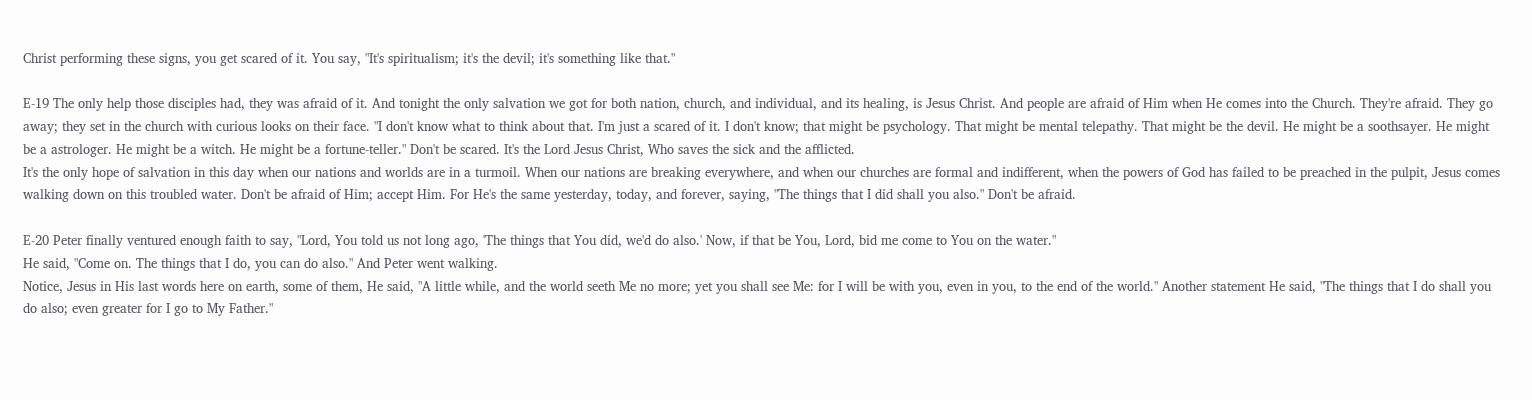Christ performing these signs, you get scared of it. You say, "It's spiritualism; it's the devil; it's something like that."

E-19 The only help those disciples had, they was afraid of it. And tonight the only salvation we got for both nation, church, and individual, and its healing, is Jesus Christ. And people are afraid of Him when He comes into the Church. They're afraid. They go away; they set in the church with curious looks on their face. "I don't know what to think about that. I'm just a scared of it. I don't know; that might be psychology. That might be mental telepathy. That might be the devil. He might be a soothsayer. He might be a astrologer. He might be a witch. He might be a fortune-teller." Don't be scared. It's the Lord Jesus Christ, Who saves the sick and the afflicted.
It's the only hope of salvation in this day when our nations and worlds are in a turmoil. When our nations are breaking everywhere, and when our churches are formal and indifferent, when the powers of God has failed to be preached in the pulpit, Jesus comes walking down on this troubled water. Don't be afraid of Him; accept Him. For He's the same yesterday, today, and forever, saying, "The things that I did shall you also." Don't be afraid.

E-20 Peter finally ventured enough faith to say, "Lord, You told us not long ago, 'The things that You did, we'd do also.' Now, if that be You, Lord, bid me come to You on the water."
He said, "Come on. The things that I do, you can do also." And Peter went walking.
Notice, Jesus in His last words here on earth, some of them, He said, "A little while, and the world seeth Me no more; yet you shall see Me: for I will be with you, even in you, to the end of the world." Another statement He said, "The things that I do shall you do also; even greater for I go to My Father."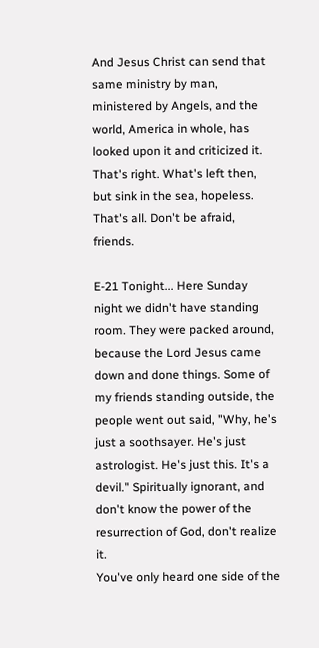And Jesus Christ can send that same ministry by man, ministered by Angels, and the world, America in whole, has looked upon it and criticized it. That's right. What's left then, but sink in the sea, hopeless. That's all. Don't be afraid, friends.

E-21 Tonight... Here Sunday night we didn't have standing room. They were packed around, because the Lord Jesus came down and done things. Some of my friends standing outside, the people went out said, "Why, he's just a soothsayer. He's just astrologist. He's just this. It's a devil." Spiritually ignorant, and don't know the power of the resurrection of God, don't realize it.
You've only heard one side of the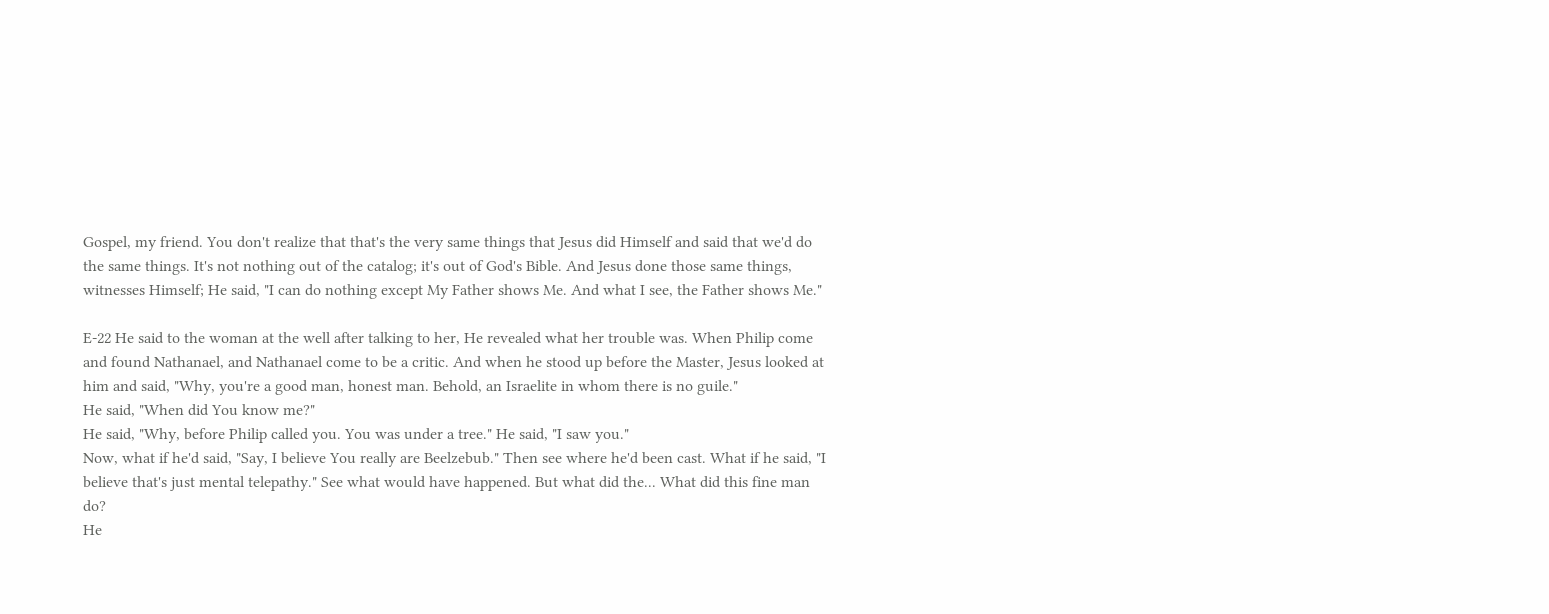Gospel, my friend. You don't realize that that's the very same things that Jesus did Himself and said that we'd do the same things. It's not nothing out of the catalog; it's out of God's Bible. And Jesus done those same things, witnesses Himself; He said, "I can do nothing except My Father shows Me. And what I see, the Father shows Me."

E-22 He said to the woman at the well after talking to her, He revealed what her trouble was. When Philip come and found Nathanael, and Nathanael come to be a critic. And when he stood up before the Master, Jesus looked at him and said, "Why, you're a good man, honest man. Behold, an Israelite in whom there is no guile."
He said, "When did You know me?"
He said, "Why, before Philip called you. You was under a tree." He said, "I saw you."
Now, what if he'd said, "Say, I believe You really are Beelzebub." Then see where he'd been cast. What if he said, "I believe that's just mental telepathy." See what would have happened. But what did the... What did this fine man do?
He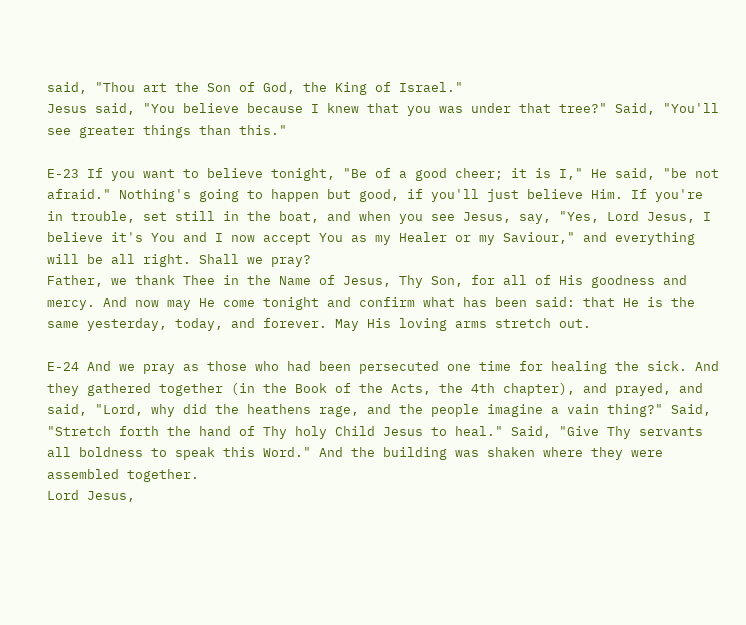said, "Thou art the Son of God, the King of Israel."
Jesus said, "You believe because I knew that you was under that tree?" Said, "You'll see greater things than this."

E-23 If you want to believe tonight, "Be of a good cheer; it is I," He said, "be not afraid." Nothing's going to happen but good, if you'll just believe Him. If you're in trouble, set still in the boat, and when you see Jesus, say, "Yes, Lord Jesus, I believe it's You and I now accept You as my Healer or my Saviour," and everything will be all right. Shall we pray?
Father, we thank Thee in the Name of Jesus, Thy Son, for all of His goodness and mercy. And now may He come tonight and confirm what has been said: that He is the same yesterday, today, and forever. May His loving arms stretch out.

E-24 And we pray as those who had been persecuted one time for healing the sick. And they gathered together (in the Book of the Acts, the 4th chapter), and prayed, and said, "Lord, why did the heathens rage, and the people imagine a vain thing?" Said, "Stretch forth the hand of Thy holy Child Jesus to heal." Said, "Give Thy servants all boldness to speak this Word." And the building was shaken where they were assembled together.
Lord Jesus,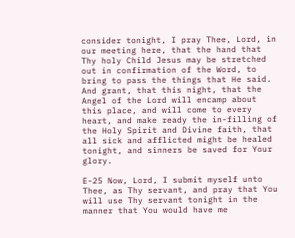consider tonight, I pray Thee, Lord, in our meeting here, that the hand that Thy holy Child Jesus may be stretched out in confirmation of the Word, to bring to pass the things that He said. And grant, that this night, that the Angel of the Lord will encamp about this place, and will come to every heart, and make ready the in-filling of the Holy Spirit and Divine faith, that all sick and afflicted might be healed tonight, and sinners be saved for Your glory.

E-25 Now, Lord, I submit myself unto Thee, as Thy servant, and pray that You will use Thy servant tonight in the manner that You would have me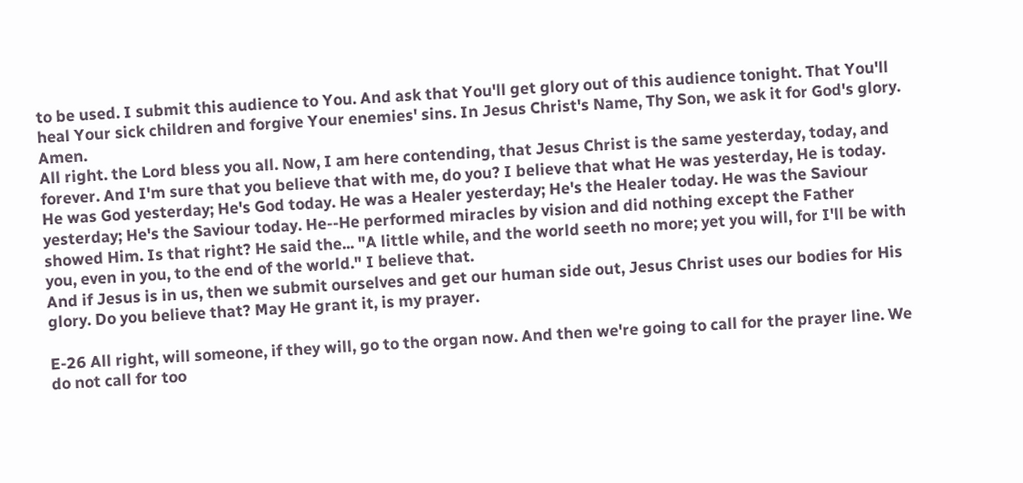to be used. I submit this audience to You. And ask that You'll get glory out of this audience tonight. That You'll heal Your sick children and forgive Your enemies' sins. In Jesus Christ's Name, Thy Son, we ask it for God's glory. Amen.
All right. the Lord bless you all. Now, I am here contending, that Jesus Christ is the same yesterday, today, and forever. And I'm sure that you believe that with me, do you? I believe that what He was yesterday, He is today. He was God yesterday; He's God today. He was a Healer yesterday; He's the Healer today. He was the Saviour yesterday; He's the Saviour today. He--He performed miracles by vision and did nothing except the Father showed Him. Is that right? He said the... "A little while, and the world seeth no more; yet you will, for I'll be with you, even in you, to the end of the world." I believe that.
And if Jesus is in us, then we submit ourselves and get our human side out, Jesus Christ uses our bodies for His glory. Do you believe that? May He grant it, is my prayer.

E-26 All right, will someone, if they will, go to the organ now. And then we're going to call for the prayer line. We do not call for too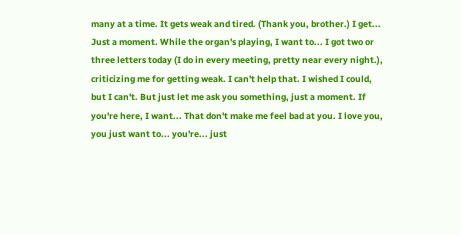many at a time. It gets weak and tired. (Thank you, brother.) I get... Just a moment. While the organ's playing, I want to... I got two or three letters today (I do in every meeting, pretty near every night.), criticizing me for getting weak. I can't help that. I wished I could, but I can't. But just let me ask you something, just a moment. If you're here, I want... That don't make me feel bad at you. I love you, you just want to... you're... just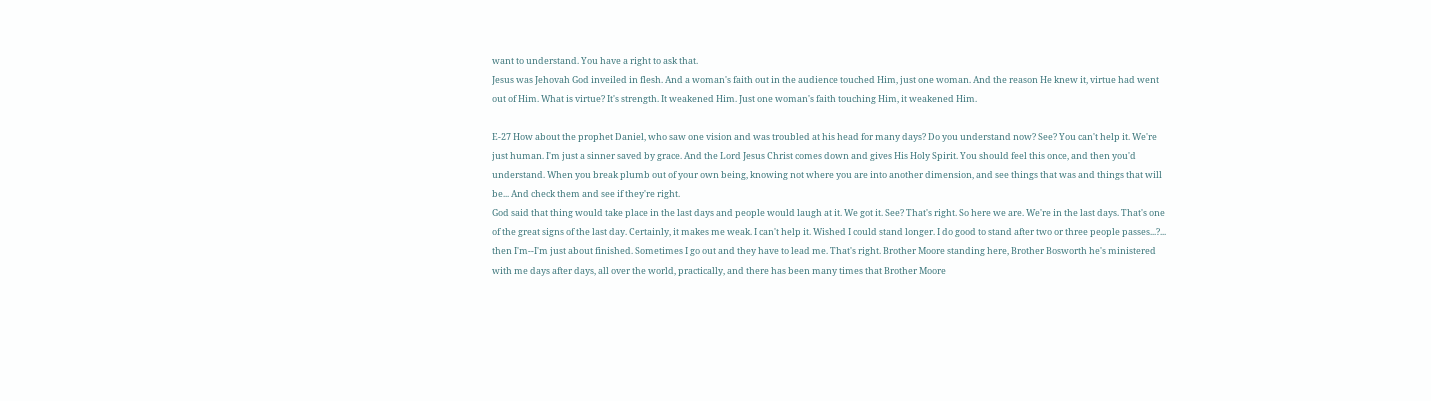want to understand. You have a right to ask that.
Jesus was Jehovah God inveiled in flesh. And a woman's faith out in the audience touched Him, just one woman. And the reason He knew it, virtue had went out of Him. What is virtue? It's strength. It weakened Him. Just one woman's faith touching Him, it weakened Him.

E-27 How about the prophet Daniel, who saw one vision and was troubled at his head for many days? Do you understand now? See? You can't help it. We're just human. I'm just a sinner saved by grace. And the Lord Jesus Christ comes down and gives His Holy Spirit. You should feel this once, and then you'd understand. When you break plumb out of your own being, knowing not where you are into another dimension, and see things that was and things that will be... And check them and see if they're right.
God said that thing would take place in the last days and people would laugh at it. We got it. See? That's right. So here we are. We're in the last days. That's one of the great signs of the last day. Certainly, it makes me weak. I can't help it. Wished I could stand longer. I do good to stand after two or three people passes...?... then I'm--I'm just about finished. Sometimes I go out and they have to lead me. That's right. Brother Moore standing here, Brother Bosworth he's ministered with me days after days, all over the world, practically, and there has been many times that Brother Moore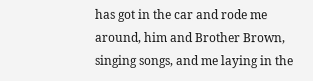has got in the car and rode me around, him and Brother Brown, singing songs, and me laying in the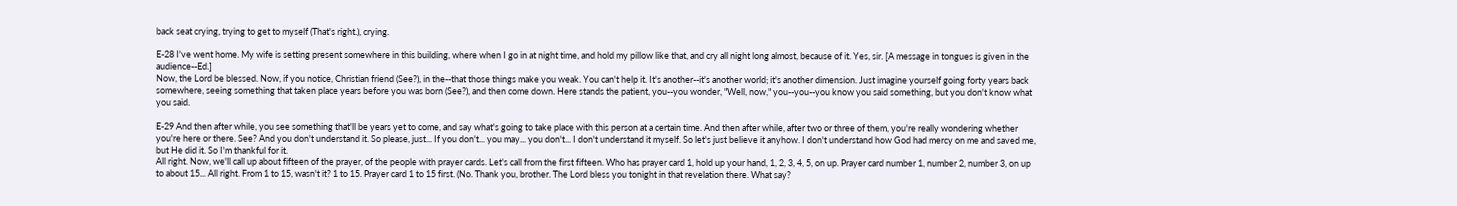back seat crying, trying to get to myself (That's right.), crying.

E-28 I've went home. My wife is setting present somewhere in this building, where when I go in at night time, and hold my pillow like that, and cry all night long almost, because of it. Yes, sir. [A message in tongues is given in the audience--Ed.]
Now, the Lord be blessed. Now, if you notice, Christian friend (See?), in the--that those things make you weak. You can't help it. It's another--it's another world; it's another dimension. Just imagine yourself going forty years back somewhere, seeing something that taken place years before you was born (See?), and then come down. Here stands the patient, you--you wonder, "Well, now," you--you--you know you said something, but you don't know what you said.

E-29 And then after while, you see something that'll be years yet to come, and say what's going to take place with this person at a certain time. And then after while, after two or three of them, you're really wondering whether you're here or there. See? And you don't understand it. So please, just... If you don't... you may... you don't... I don't understand it myself. So let's just believe it anyhow. I don't understand how God had mercy on me and saved me, but He did it. So I'm thankful for it.
All right. Now, we'll call up about fifteen of the prayer, of the people with prayer cards. Let's call from the first fifteen. Who has prayer card 1, hold up your hand, 1, 2, 3, 4, 5, on up. Prayer card number 1, number 2, number 3, on up to about 15... All right. From 1 to 15, wasn't it? 1 to 15. Prayer card 1 to 15 first. (No. Thank you, brother. The Lord bless you tonight in that revelation there. What say?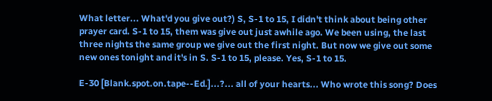What letter... What'd you give out?) S, S-1 to 15, I didn't think about being other prayer card. S-1 to 15, them was give out just awhile ago. We been using, the last three nights the same group we give out the first night. But now we give out some new ones tonight and it's in S. S-1 to 15, please. Yes, S-1 to 15.

E-30 [Blank.spot.on.tape--Ed.]...?... all of your hearts... Who wrote this song? Does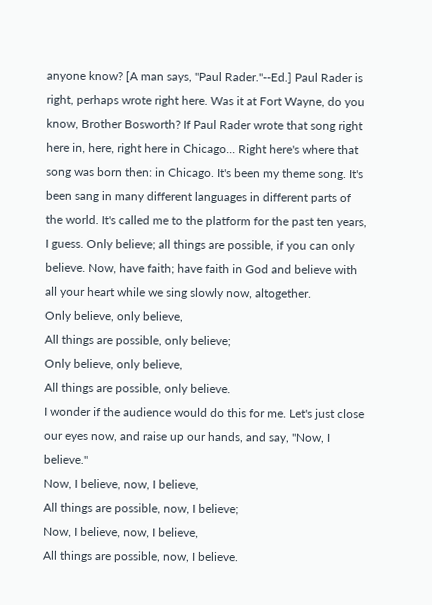anyone know? [A man says, "Paul Rader."--Ed.] Paul Rader is right, perhaps wrote right here. Was it at Fort Wayne, do you know, Brother Bosworth? If Paul Rader wrote that song right here in, here, right here in Chicago... Right here's where that song was born then: in Chicago. It's been my theme song. It's been sang in many different languages in different parts of the world. It's called me to the platform for the past ten years, I guess. Only believe; all things are possible, if you can only believe. Now, have faith; have faith in God and believe with all your heart while we sing slowly now, altogether.
Only believe, only believe,
All things are possible, only believe;
Only believe, only believe,
All things are possible, only believe.
I wonder if the audience would do this for me. Let's just close our eyes now, and raise up our hands, and say, "Now, I believe."
Now, I believe, now, I believe,
All things are possible, now, I believe;
Now, I believe, now, I believe,
All things are possible, now, I believe.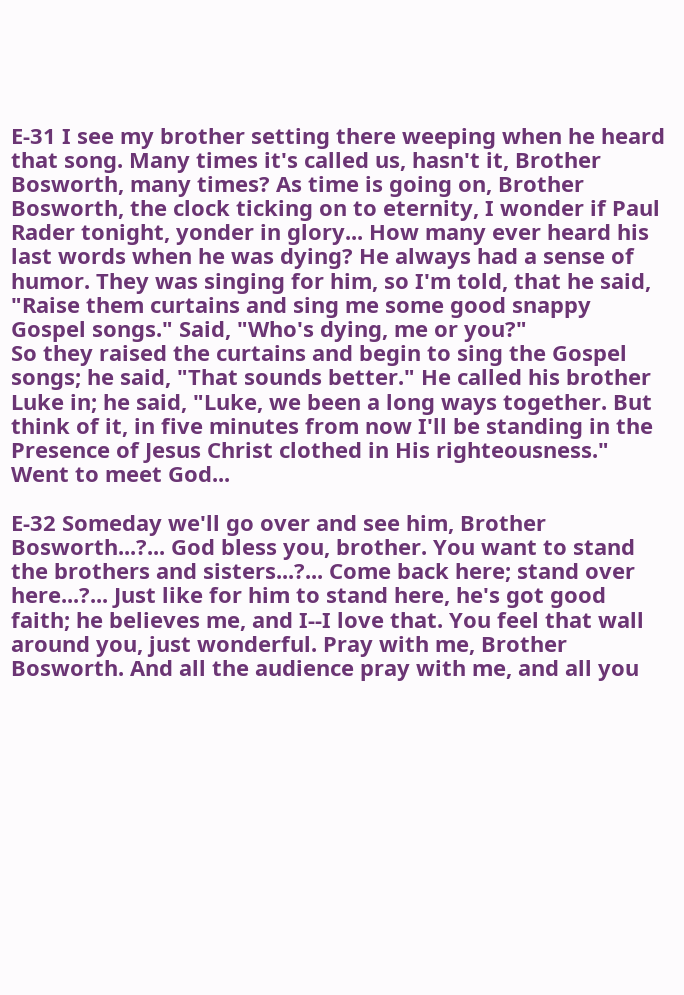E-31 I see my brother setting there weeping when he heard that song. Many times it's called us, hasn't it, Brother Bosworth, many times? As time is going on, Brother Bosworth, the clock ticking on to eternity, I wonder if Paul Rader tonight, yonder in glory... How many ever heard his last words when he was dying? He always had a sense of humor. They was singing for him, so I'm told, that he said, "Raise them curtains and sing me some good snappy Gospel songs." Said, "Who's dying, me or you?"
So they raised the curtains and begin to sing the Gospel songs; he said, "That sounds better." He called his brother Luke in; he said, "Luke, we been a long ways together. But think of it, in five minutes from now I'll be standing in the Presence of Jesus Christ clothed in His righteousness." Went to meet God...

E-32 Someday we'll go over and see him, Brother Bosworth...?... God bless you, brother. You want to stand the brothers and sisters...?... Come back here; stand over here...?... Just like for him to stand here, he's got good faith; he believes me, and I--I love that. You feel that wall around you, just wonderful. Pray with me, Brother Bosworth. And all the audience pray with me, and all you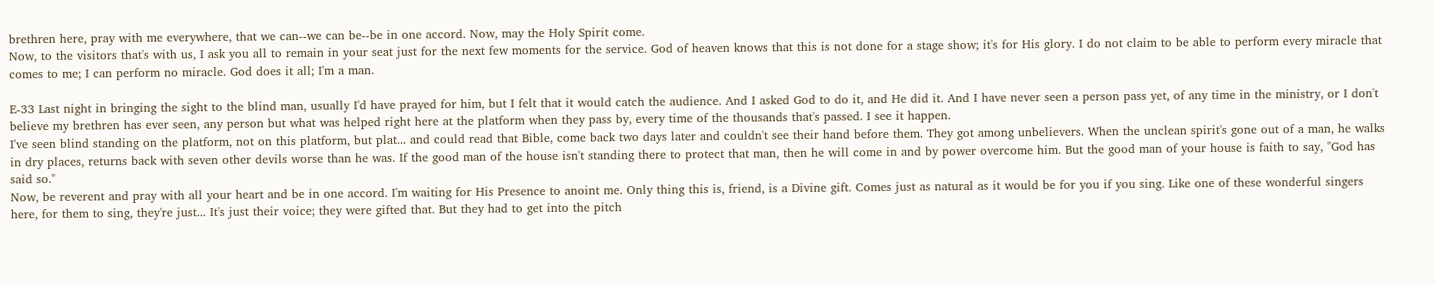brethren here, pray with me everywhere, that we can--we can be--be in one accord. Now, may the Holy Spirit come.
Now, to the visitors that's with us, I ask you all to remain in your seat just for the next few moments for the service. God of heaven knows that this is not done for a stage show; it's for His glory. I do not claim to be able to perform every miracle that comes to me; I can perform no miracle. God does it all; I'm a man.

E-33 Last night in bringing the sight to the blind man, usually I'd have prayed for him, but I felt that it would catch the audience. And I asked God to do it, and He did it. And I have never seen a person pass yet, of any time in the ministry, or I don't believe my brethren has ever seen, any person but what was helped right here at the platform when they pass by, every time of the thousands that's passed. I see it happen.
I've seen blind standing on the platform, not on this platform, but plat... and could read that Bible, come back two days later and couldn't see their hand before them. They got among unbelievers. When the unclean spirit's gone out of a man, he walks in dry places, returns back with seven other devils worse than he was. If the good man of the house isn't standing there to protect that man, then he will come in and by power overcome him. But the good man of your house is faith to say, "God has said so."
Now, be reverent and pray with all your heart and be in one accord. I'm waiting for His Presence to anoint me. Only thing this is, friend, is a Divine gift. Comes just as natural as it would be for you if you sing. Like one of these wonderful singers here, for them to sing, they're just... It's just their voice; they were gifted that. But they had to get into the pitch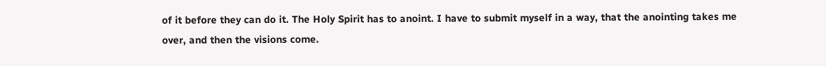of it before they can do it. The Holy Spirit has to anoint. I have to submit myself in a way, that the anointing takes me over, and then the visions come.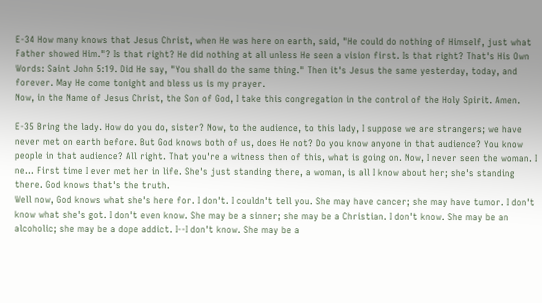E-34 How many knows that Jesus Christ, when He was here on earth, said, "He could do nothing of Himself, just what Father showed Him."? Is that right? He did nothing at all unless He seen a vision first. Is that right? That's His Own Words: Saint John 5:19. Did He say, "You shall do the same thing." Then it's Jesus the same yesterday, today, and forever. May He come tonight and bless us is my prayer.
Now, in the Name of Jesus Christ, the Son of God, I take this congregation in the control of the Holy Spirit. Amen.

E-35 Bring the lady. How do you do, sister? Now, to the audience, to this lady, I suppose we are strangers; we have never met on earth before. But God knows both of us, does He not? Do you know anyone in that audience? You know people in that audience? All right. That you're a witness then of this, what is going on. Now, I never seen the woman. I ne... First time I ever met her in life. She's just standing there, a woman, is all I know about her; she's standing there. God knows that's the truth.
Well now, God knows what she's here for. I don't. I couldn't tell you. She may have cancer; she may have tumor. I don't know what she's got. I don't even know. She may be a sinner; she may be a Christian. I don't know. She may be an alcoholic; she may be a dope addict. I--I don't know. She may be a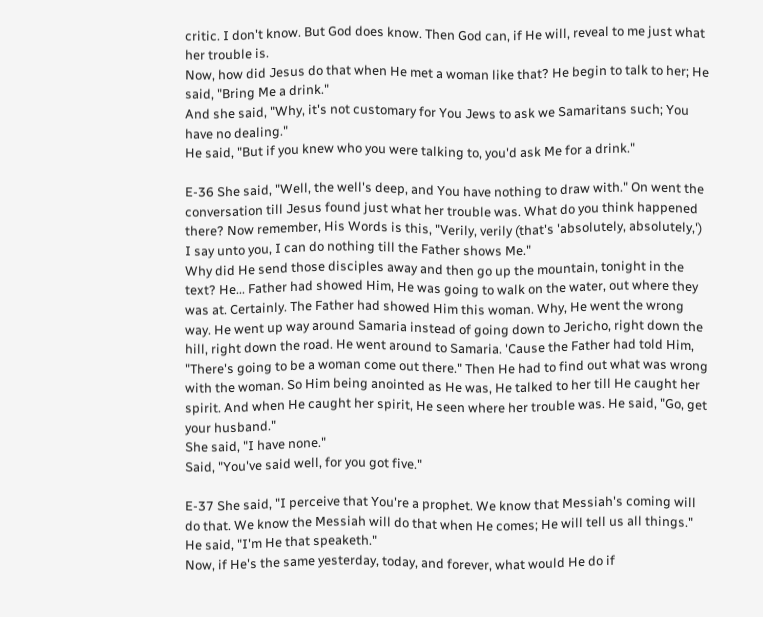critic. I don't know. But God does know. Then God can, if He will, reveal to me just what her trouble is.
Now, how did Jesus do that when He met a woman like that? He begin to talk to her; He said, "Bring Me a drink."
And she said, "Why, it's not customary for You Jews to ask we Samaritans such; You have no dealing."
He said, "But if you knew who you were talking to, you'd ask Me for a drink."

E-36 She said, "Well, the well's deep, and You have nothing to draw with." On went the conversation till Jesus found just what her trouble was. What do you think happened there? Now remember, His Words is this, "Verily, verily (that's 'absolutely, absolutely,') I say unto you, I can do nothing till the Father shows Me."
Why did He send those disciples away and then go up the mountain, tonight in the text? He... Father had showed Him, He was going to walk on the water, out where they was at. Certainly. The Father had showed Him this woman. Why, He went the wrong way. He went up way around Samaria instead of going down to Jericho, right down the hill, right down the road. He went around to Samaria. 'Cause the Father had told Him, "There's going to be a woman come out there." Then He had to find out what was wrong with the woman. So Him being anointed as He was, He talked to her till He caught her spirit. And when He caught her spirit, He seen where her trouble was. He said, "Go, get your husband."
She said, "I have none."
Said, "You've said well, for you got five."

E-37 She said, "I perceive that You're a prophet. We know that Messiah's coming will do that. We know the Messiah will do that when He comes; He will tell us all things."
He said, "I'm He that speaketh."
Now, if He's the same yesterday, today, and forever, what would He do if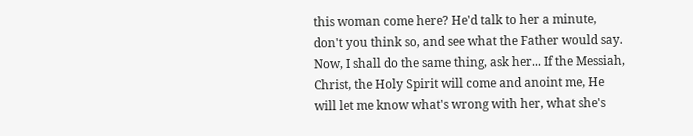this woman come here? He'd talk to her a minute, don't you think so, and see what the Father would say. Now, I shall do the same thing, ask her... If the Messiah, Christ, the Holy Spirit will come and anoint me, He will let me know what's wrong with her, what she's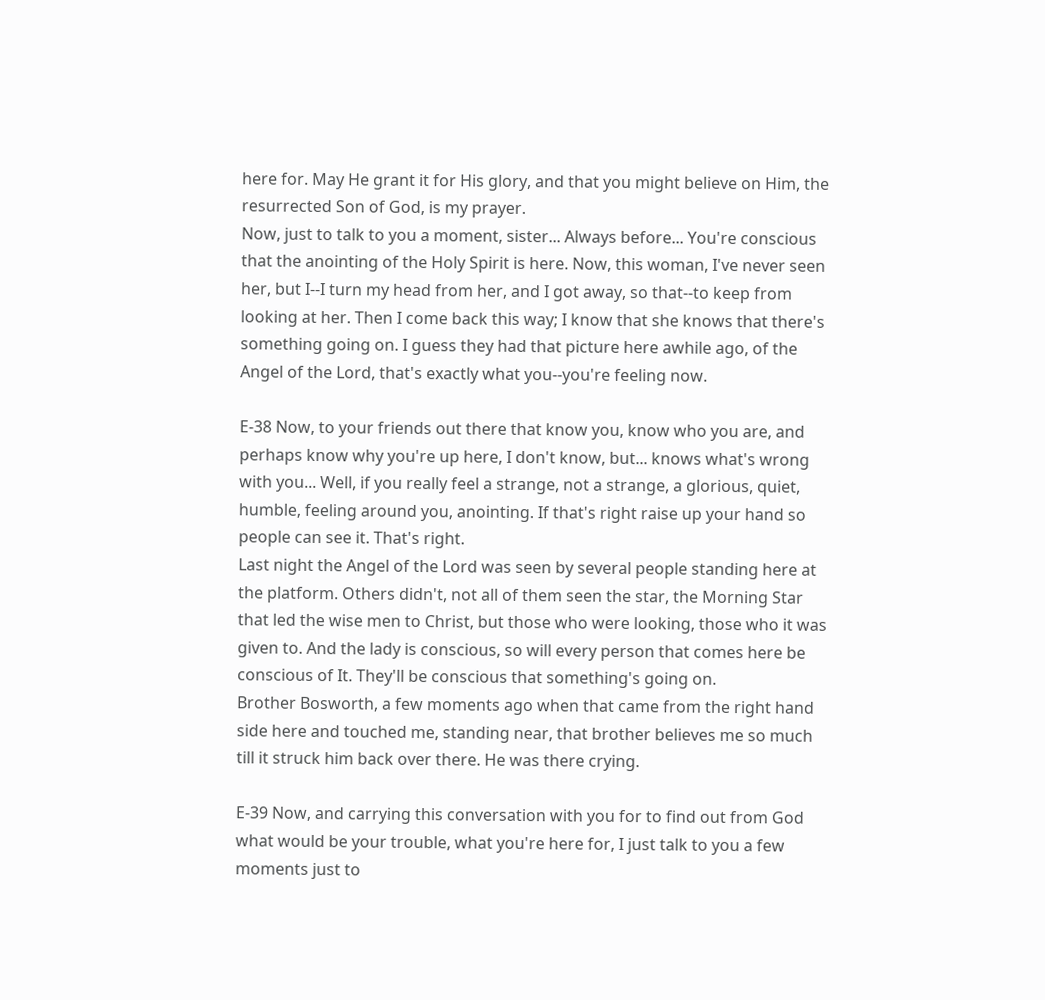here for. May He grant it for His glory, and that you might believe on Him, the resurrected Son of God, is my prayer.
Now, just to talk to you a moment, sister... Always before... You're conscious that the anointing of the Holy Spirit is here. Now, this woman, I've never seen her, but I--I turn my head from her, and I got away, so that--to keep from looking at her. Then I come back this way; I know that she knows that there's something going on. I guess they had that picture here awhile ago, of the Angel of the Lord, that's exactly what you--you're feeling now.

E-38 Now, to your friends out there that know you, know who you are, and perhaps know why you're up here, I don't know, but... knows what's wrong with you... Well, if you really feel a strange, not a strange, a glorious, quiet, humble, feeling around you, anointing. If that's right raise up your hand so people can see it. That's right.
Last night the Angel of the Lord was seen by several people standing here at the platform. Others didn't, not all of them seen the star, the Morning Star that led the wise men to Christ, but those who were looking, those who it was given to. And the lady is conscious, so will every person that comes here be conscious of It. They'll be conscious that something's going on.
Brother Bosworth, a few moments ago when that came from the right hand side here and touched me, standing near, that brother believes me so much till it struck him back over there. He was there crying.

E-39 Now, and carrying this conversation with you for to find out from God what would be your trouble, what you're here for, I just talk to you a few moments just to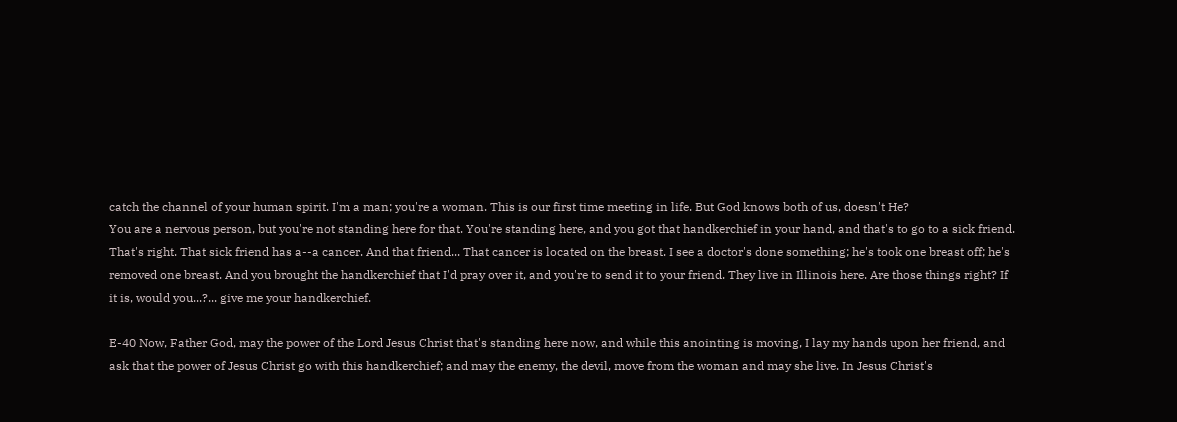catch the channel of your human spirit. I'm a man; you're a woman. This is our first time meeting in life. But God knows both of us, doesn't He?
You are a nervous person, but you're not standing here for that. You're standing here, and you got that handkerchief in your hand, and that's to go to a sick friend. That's right. That sick friend has a--a cancer. And that friend... That cancer is located on the breast. I see a doctor's done something; he's took one breast off; he's removed one breast. And you brought the handkerchief that I'd pray over it, and you're to send it to your friend. They live in Illinois here. Are those things right? If it is, would you...?... give me your handkerchief.

E-40 Now, Father God, may the power of the Lord Jesus Christ that's standing here now, and while this anointing is moving, I lay my hands upon her friend, and ask that the power of Jesus Christ go with this handkerchief; and may the enemy, the devil, move from the woman and may she live. In Jesus Christ's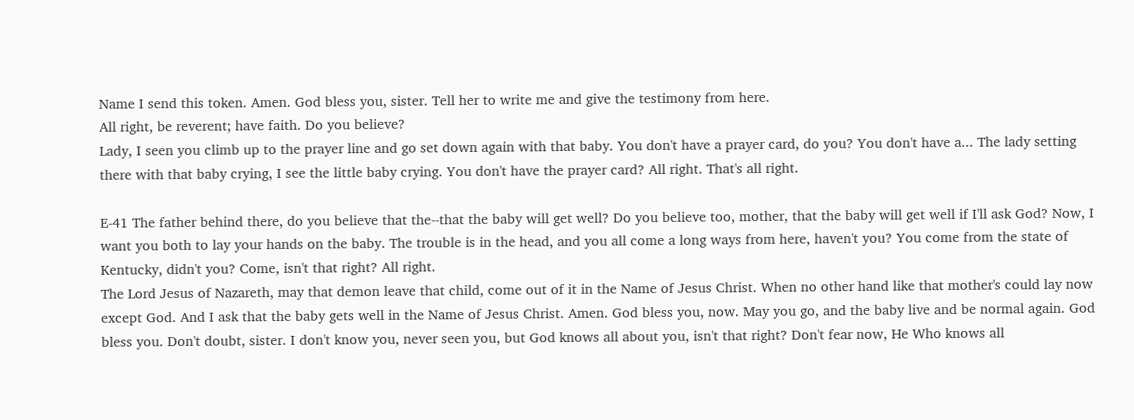Name I send this token. Amen. God bless you, sister. Tell her to write me and give the testimony from here.
All right, be reverent; have faith. Do you believe?
Lady, I seen you climb up to the prayer line and go set down again with that baby. You don't have a prayer card, do you? You don't have a... The lady setting there with that baby crying, I see the little baby crying. You don't have the prayer card? All right. That's all right.

E-41 The father behind there, do you believe that the--that the baby will get well? Do you believe too, mother, that the baby will get well if I'll ask God? Now, I want you both to lay your hands on the baby. The trouble is in the head, and you all come a long ways from here, haven't you? You come from the state of Kentucky, didn't you? Come, isn't that right? All right.
The Lord Jesus of Nazareth, may that demon leave that child, come out of it in the Name of Jesus Christ. When no other hand like that mother's could lay now except God. And I ask that the baby gets well in the Name of Jesus Christ. Amen. God bless you, now. May you go, and the baby live and be normal again. God bless you. Don't doubt, sister. I don't know you, never seen you, but God knows all about you, isn't that right? Don't fear now, He Who knows all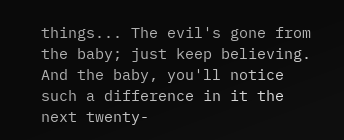things... The evil's gone from the baby; just keep believing. And the baby, you'll notice such a difference in it the next twenty-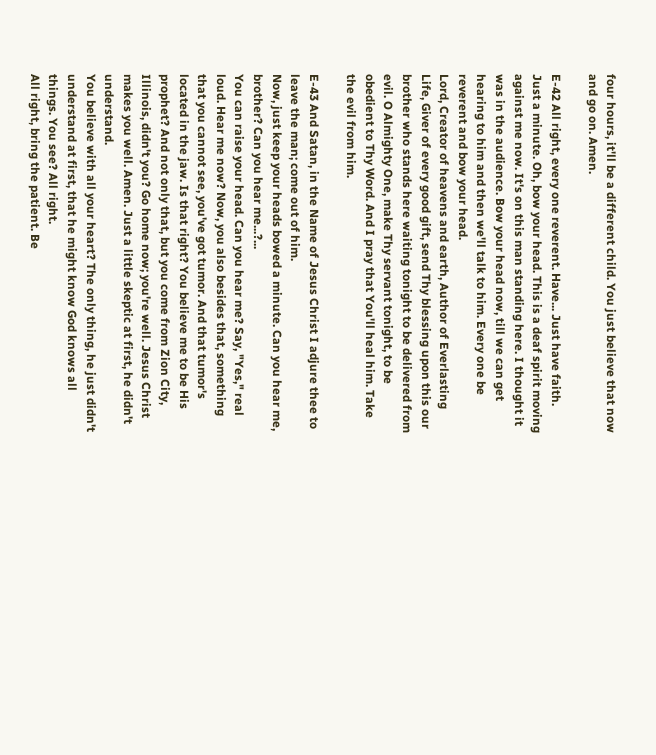four hours, it'll be a different child. You just believe that now and go on. Amen.

E-42 All right, every one reverent. Have... Just have faith. Just a minute. Oh, bow your head. This is a deaf spirit moving against me now. It's on this man standing here. I thought it was in the audience. Bow your head now, till we can get hearing to him and then we'll talk to him. Every one be reverent and bow your head.
Lord, Creator of heavens and earth, Author of Everlasting Life, Giver of every good gift, send Thy blessing upon this our brother who stands here waiting tonight to be delivered from evil. O Almighty One, make Thy servant tonight, to be obedient to Thy Word. And I pray that You'll heal him. Take the evil from him.

E-43 And Satan, in the Name of Jesus Christ I adjure thee to leave the man; come out of him.
Now, just keep your heads bowed a minute. Can you hear me, brother? Can you hear me...?...
You can raise your head. Can you hear me? Say, "Yes," real loud. Hear me now? Now, you also besides that, something that you cannot see, you've got tumor. And that tumor's located in the jaw. Is that right? You believe me to be His prophet? And not only that, but you come from Zion City, Illinois, didn't you? Go home now; you're well. Jesus Christ makes you well. Amen. Just a little skeptic at first, he didn't understand.
You believe with all your heart? The only thing, he just didn't understand at first, that he might know God knows all things. You see? All right.
All right, bring the patient. Be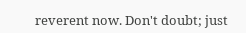reverent now. Don't doubt; just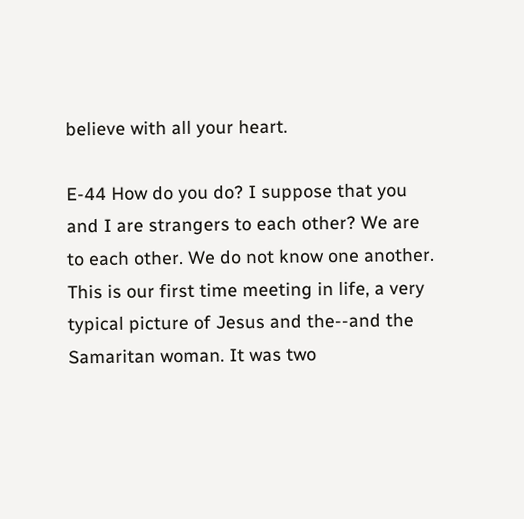believe with all your heart.

E-44 How do you do? I suppose that you and I are strangers to each other? We are to each other. We do not know one another. This is our first time meeting in life, a very typical picture of Jesus and the--and the Samaritan woman. It was two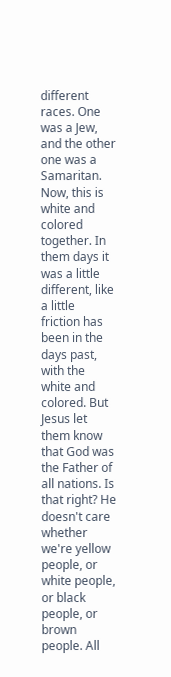different races. One was a Jew, and the other one was a Samaritan. Now, this is white and colored together. In them days it was a little different, like a little friction has been in the days past, with the white and colored. But Jesus let them know that God was the Father of all nations. Is that right? He doesn't care whether we're yellow people, or white people, or black people, or brown people. All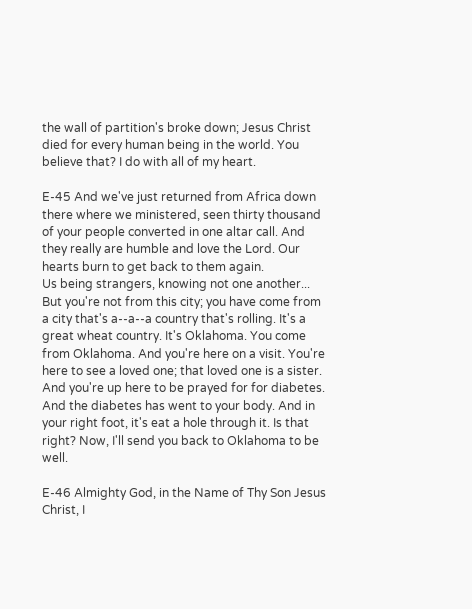the wall of partition's broke down; Jesus Christ died for every human being in the world. You believe that? I do with all of my heart.

E-45 And we've just returned from Africa down there where we ministered, seen thirty thousand of your people converted in one altar call. And they really are humble and love the Lord. Our hearts burn to get back to them again.
Us being strangers, knowing not one another... But you're not from this city; you have come from a city that's a--a--a country that's rolling. It's a great wheat country. It's Oklahoma. You come from Oklahoma. And you're here on a visit. You're here to see a loved one; that loved one is a sister. And you're up here to be prayed for for diabetes. And the diabetes has went to your body. And in your right foot, it's eat a hole through it. Is that right? Now, I'll send you back to Oklahoma to be well.

E-46 Almighty God, in the Name of Thy Son Jesus Christ, I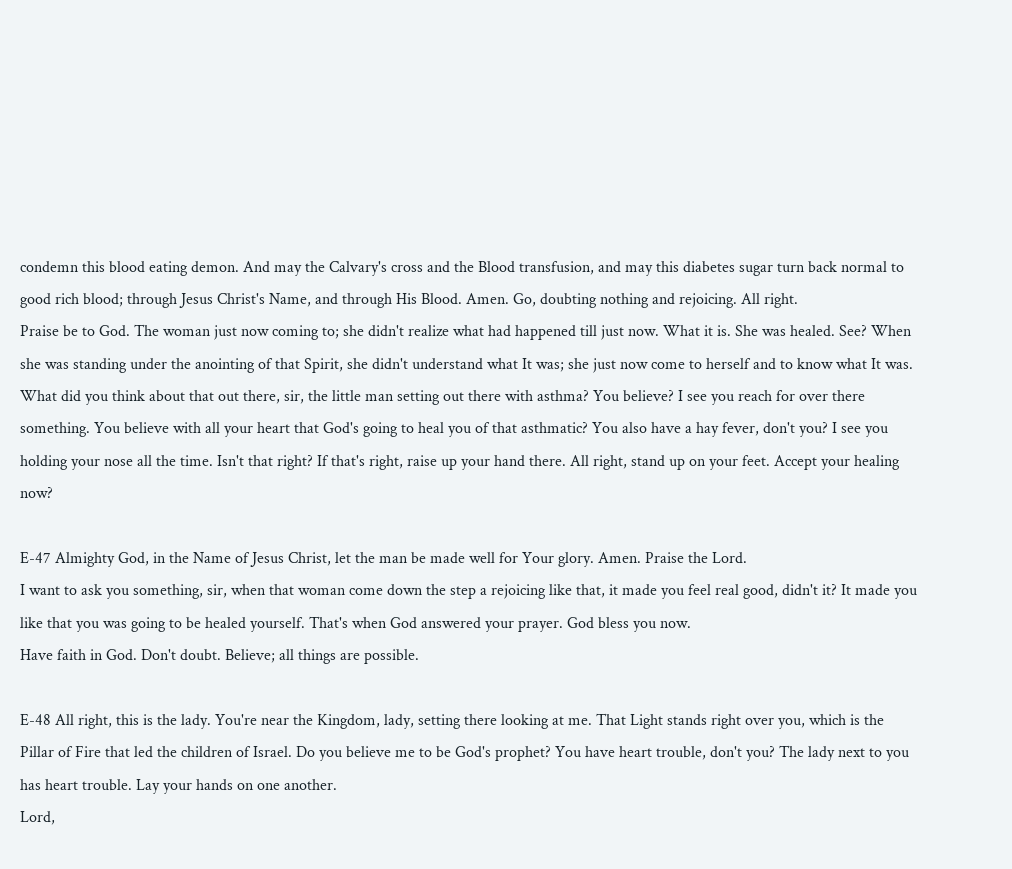condemn this blood eating demon. And may the Calvary's cross and the Blood transfusion, and may this diabetes sugar turn back normal to good rich blood; through Jesus Christ's Name, and through His Blood. Amen. Go, doubting nothing and rejoicing. All right.
Praise be to God. The woman just now coming to; she didn't realize what had happened till just now. What it is. She was healed. See? When she was standing under the anointing of that Spirit, she didn't understand what It was; she just now come to herself and to know what It was.
What did you think about that out there, sir, the little man setting out there with asthma? You believe? I see you reach for over there something. You believe with all your heart that God's going to heal you of that asthmatic? You also have a hay fever, don't you? I see you holding your nose all the time. Isn't that right? If that's right, raise up your hand there. All right, stand up on your feet. Accept your healing now?

E-47 Almighty God, in the Name of Jesus Christ, let the man be made well for Your glory. Amen. Praise the Lord.
I want to ask you something, sir, when that woman come down the step a rejoicing like that, it made you feel real good, didn't it? It made you like that you was going to be healed yourself. That's when God answered your prayer. God bless you now.
Have faith in God. Don't doubt. Believe; all things are possible.

E-48 All right, this is the lady. You're near the Kingdom, lady, setting there looking at me. That Light stands right over you, which is the Pillar of Fire that led the children of Israel. Do you believe me to be God's prophet? You have heart trouble, don't you? The lady next to you has heart trouble. Lay your hands on one another.
Lord,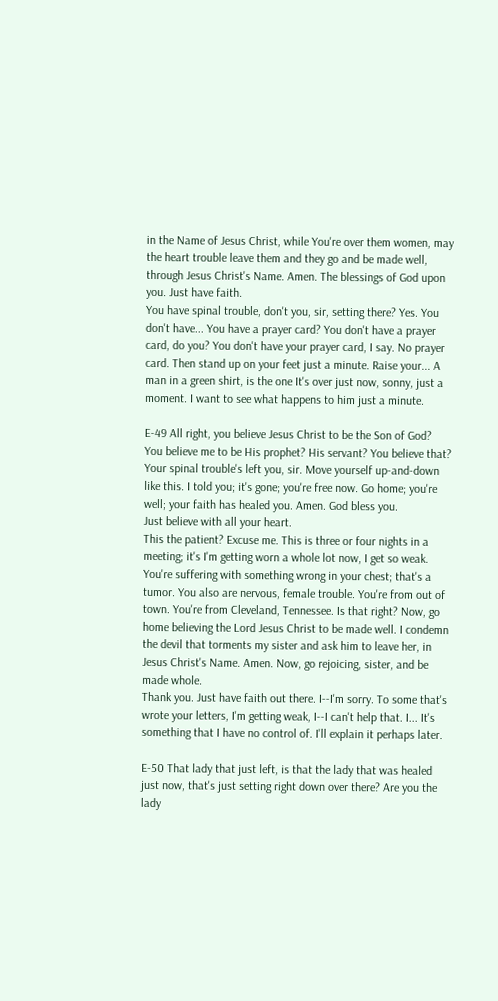in the Name of Jesus Christ, while You're over them women, may the heart trouble leave them and they go and be made well, through Jesus Christ's Name. Amen. The blessings of God upon you. Just have faith.
You have spinal trouble, don't you, sir, setting there? Yes. You don't have... You have a prayer card? You don't have a prayer card, do you? You don't have your prayer card, I say. No prayer card. Then stand up on your feet just a minute. Raise your... A man in a green shirt, is the one It's over just now, sonny, just a moment. I want to see what happens to him just a minute.

E-49 All right, you believe Jesus Christ to be the Son of God? You believe me to be His prophet? His servant? You believe that? Your spinal trouble's left you, sir. Move yourself up-and-down like this. I told you; it's gone; you're free now. Go home; you're well; your faith has healed you. Amen. God bless you.
Just believe with all your heart.
This the patient? Excuse me. This is three or four nights in a meeting; it's I'm getting worn a whole lot now, I get so weak.
You're suffering with something wrong in your chest; that's a tumor. You also are nervous, female trouble. You're from out of town. You're from Cleveland, Tennessee. Is that right? Now, go home believing the Lord Jesus Christ to be made well. I condemn the devil that torments my sister and ask him to leave her, in Jesus Christ's Name. Amen. Now, go rejoicing, sister, and be made whole.
Thank you. Just have faith out there. I--I'm sorry. To some that's wrote your letters, I'm getting weak, I--I can't help that. I... It's something that I have no control of. I'll explain it perhaps later.

E-50 That lady that just left, is that the lady that was healed just now, that's just setting right down over there? Are you the lady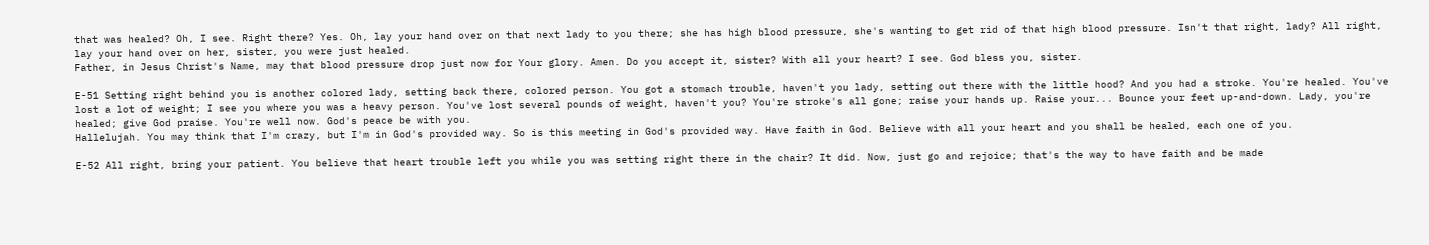that was healed? Oh, I see. Right there? Yes. Oh, lay your hand over on that next lady to you there; she has high blood pressure, she's wanting to get rid of that high blood pressure. Isn't that right, lady? All right, lay your hand over on her, sister, you were just healed.
Father, in Jesus Christ's Name, may that blood pressure drop just now for Your glory. Amen. Do you accept it, sister? With all your heart? I see. God bless you, sister.

E-51 Setting right behind you is another colored lady, setting back there, colored person. You got a stomach trouble, haven't you lady, setting out there with the little hood? And you had a stroke. You're healed. You've lost a lot of weight; I see you where you was a heavy person. You've lost several pounds of weight, haven't you? You're stroke's all gone; raise your hands up. Raise your... Bounce your feet up-and-down. Lady, you're healed; give God praise. You're well now. God's peace be with you.
Hallelujah. You may think that I'm crazy, but I'm in God's provided way. So is this meeting in God's provided way. Have faith in God. Believe with all your heart and you shall be healed, each one of you.

E-52 All right, bring your patient. You believe that heart trouble left you while you was setting right there in the chair? It did. Now, just go and rejoice; that's the way to have faith and be made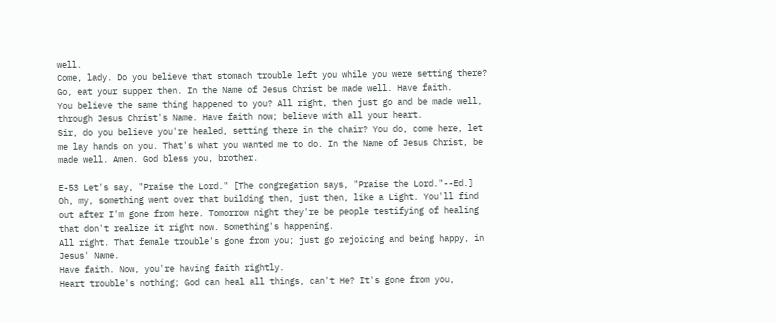well.
Come, lady. Do you believe that stomach trouble left you while you were setting there? Go, eat your supper then. In the Name of Jesus Christ be made well. Have faith.
You believe the same thing happened to you? All right, then just go and be made well, through Jesus Christ's Name. Have faith now; believe with all your heart.
Sir, do you believe you're healed, setting there in the chair? You do, come here, let me lay hands on you. That's what you wanted me to do. In the Name of Jesus Christ, be made well. Amen. God bless you, brother.

E-53 Let's say, "Praise the Lord." [The congregation says, "Praise the Lord."--Ed.] Oh, my, something went over that building then, just then, like a Light. You'll find out after I'm gone from here. Tomorrow night they're be people testifying of healing that don't realize it right now. Something's happening.
All right. That female trouble's gone from you; just go rejoicing and being happy, in Jesus' Name.
Have faith. Now, you're having faith rightly.
Heart trouble's nothing; God can heal all things, can't He? It's gone from you,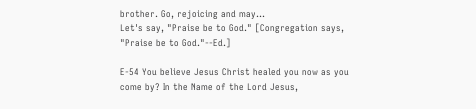brother. Go, rejoicing and may...
Let's say, "Praise be to God." [Congregation says, "Praise be to God."--Ed.]

E-54 You believe Jesus Christ healed you now as you come by? In the Name of the Lord Jesus,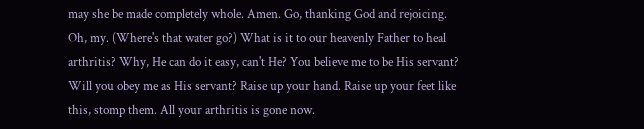may she be made completely whole. Amen. Go, thanking God and rejoicing.
Oh, my. (Where's that water go?) What is it to our heavenly Father to heal arthritis? Why, He can do it easy, can't He? You believe me to be His servant? Will you obey me as His servant? Raise up your hand. Raise up your feet like this, stomp them. All your arthritis is gone now.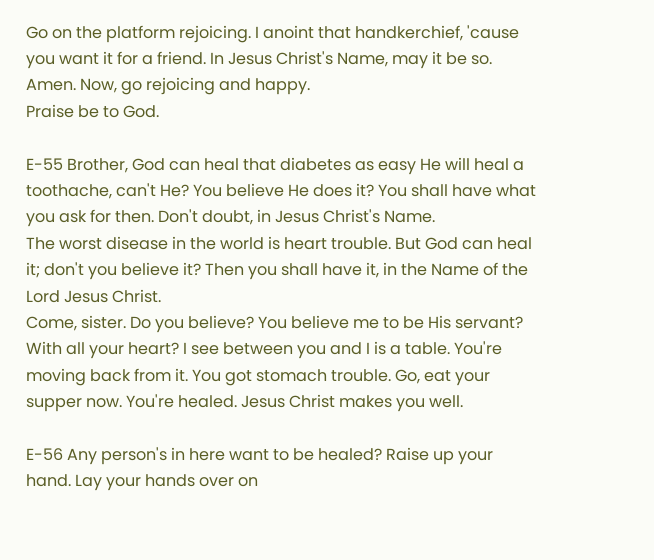Go on the platform rejoicing. I anoint that handkerchief, 'cause you want it for a friend. In Jesus Christ's Name, may it be so. Amen. Now, go rejoicing and happy.
Praise be to God.

E-55 Brother, God can heal that diabetes as easy He will heal a toothache, can't He? You believe He does it? You shall have what you ask for then. Don't doubt, in Jesus Christ's Name.
The worst disease in the world is heart trouble. But God can heal it; don't you believe it? Then you shall have it, in the Name of the Lord Jesus Christ.
Come, sister. Do you believe? You believe me to be His servant? With all your heart? I see between you and I is a table. You're moving back from it. You got stomach trouble. Go, eat your supper now. You're healed. Jesus Christ makes you well.

E-56 Any person's in here want to be healed? Raise up your hand. Lay your hands over on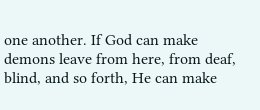one another. If God can make demons leave from here, from deaf, blind, and so forth, He can make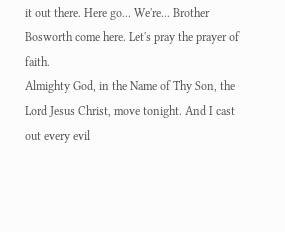it out there. Here go... We're... Brother Bosworth come here. Let's pray the prayer of faith.
Almighty God, in the Name of Thy Son, the Lord Jesus Christ, move tonight. And I cast out every evil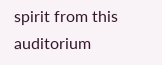spirit from this auditorium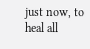just now, to heal all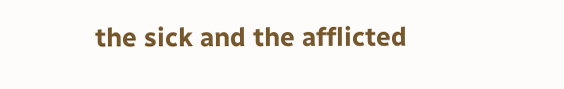the sick and the afflicted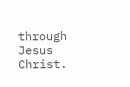through Jesus Christ.